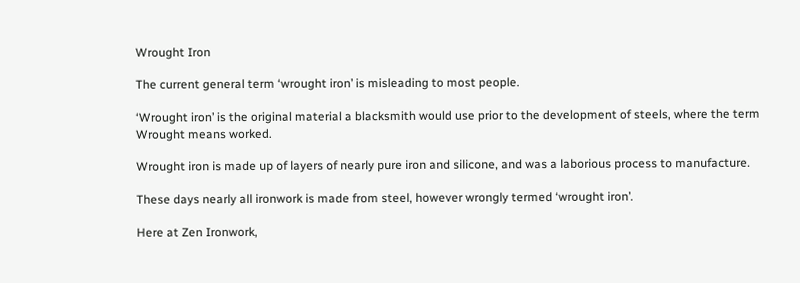Wrought Iron

The current general term ‘wrought iron’ is misleading to most people.

‘Wrought iron’ is the original material a blacksmith would use prior to the development of steels, where the term Wrought means worked.

Wrought iron is made up of layers of nearly pure iron and silicone, and was a laborious process to manufacture.

These days nearly all ironwork is made from steel, however wrongly termed ‘wrought iron’.

Here at Zen Ironwork,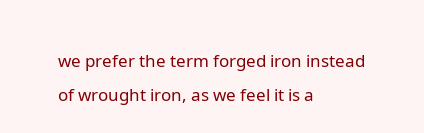we prefer the term forged iron instead of wrought iron, as we feel it is a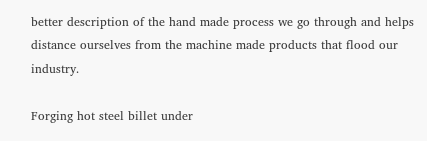better description of the hand made process we go through and helps distance ourselves from the machine made products that flood our industry.

Forging hot steel billet under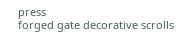press
forged gate decorative scrolls